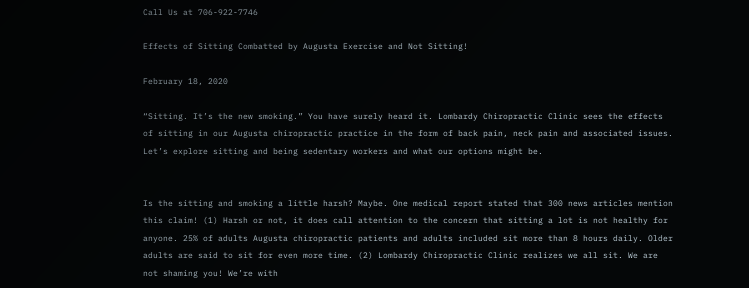Call Us at 706-922-7746

Effects of Sitting Combatted by Augusta Exercise and Not Sitting!

February 18, 2020

“Sitting. It’s the new smoking.” You have surely heard it. Lombardy Chiropractic Clinic sees the effects of sitting in our Augusta chiropractic practice in the form of back pain, neck pain and associated issues. Let’s explore sitting and being sedentary workers and what our options might be.


Is the sitting and smoking a little harsh? Maybe. One medical report stated that 300 news articles mention this claim! (1) Harsh or not, it does call attention to the concern that sitting a lot is not healthy for anyone. 25% of adults Augusta chiropractic patients and adults included sit more than 8 hours daily. Older adults are said to sit for even more time. (2) Lombardy Chiropractic Clinic realizes we all sit. We are not shaming you! We’re with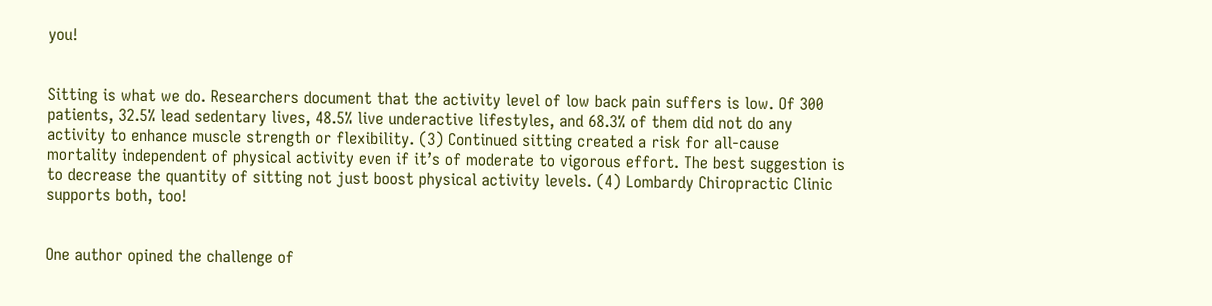you!


Sitting is what we do. Researchers document that the activity level of low back pain suffers is low. Of 300 patients, 32.5% lead sedentary lives, 48.5% live underactive lifestyles, and 68.3% of them did not do any activity to enhance muscle strength or flexibility. (3) Continued sitting created a risk for all-cause mortality independent of physical activity even if it’s of moderate to vigorous effort. The best suggestion is to decrease the quantity of sitting not just boost physical activity levels. (4) Lombardy Chiropractic Clinic supports both, too!


One author opined the challenge of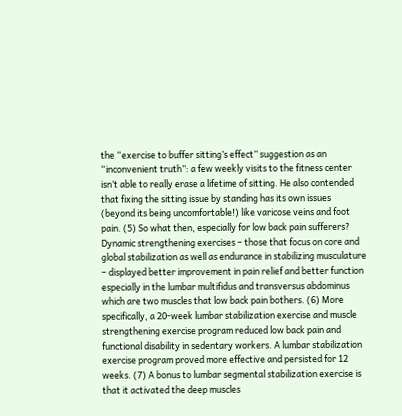the “exercise to buffer sitting’s effect” suggestion as an “inconvenient truth”: a few weekly visits to the fitness center isn’t able to really erase a lifetime of sitting. He also contended that fixing the sitting issue by standing has its own issues (beyond its being uncomfortable!) like varicose veins and foot pain. (5) So what then, especially for low back pain sufferers? Dynamic strengthening exercises – those that focus on core and global stabilization as well as endurance in stabilizing musculature – displayed better improvement in pain relief and better function especially in the lumbar multifidus and transversus abdominus which are two muscles that low back pain bothers. (6) More specifically, a 20-week lumbar stabilization exercise and muscle strengthening exercise program reduced low back pain and functional disability in sedentary workers. A lumbar stabilization exercise program proved more effective and persisted for 12 weeks. (7) A bonus to lumbar segmental stabilization exercise is that it activated the deep muscles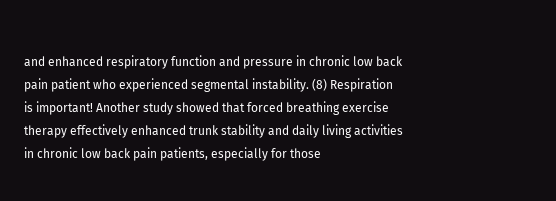and enhanced respiratory function and pressure in chronic low back pain patient who experienced segmental instability. (8) Respiration is important! Another study showed that forced breathing exercise therapy effectively enhanced trunk stability and daily living activities in chronic low back pain patients, especially for those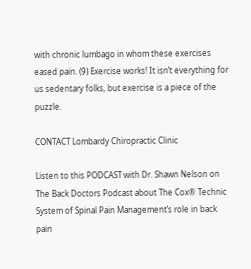with chronic lumbago in whom these exercises eased pain. (9) Exercise works! It isn’t everything for us sedentary folks, but exercise is a piece of the puzzle.

CONTACT Lombardy Chiropractic Clinic

Listen to this PODCAST with Dr. Shawn Nelson on The Back Doctors Podcast about The Cox® Technic System of Spinal Pain Management’s role in back pain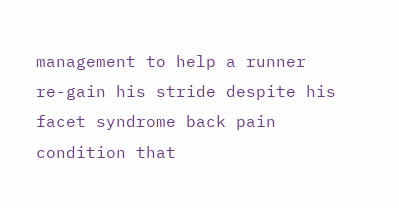management to help a runner re-gain his stride despite his facet syndrome back pain condition that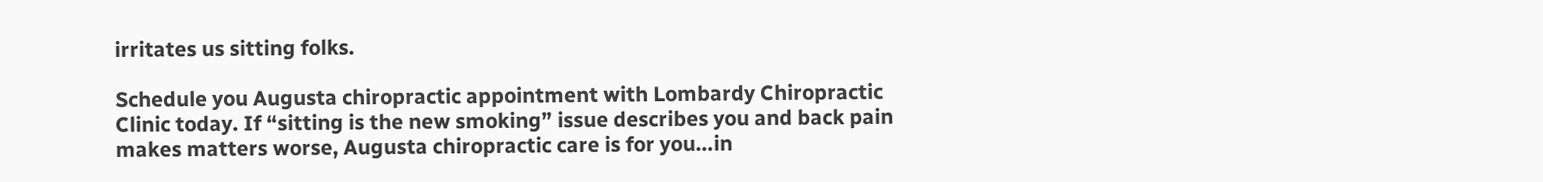irritates us sitting folks.

Schedule you Augusta chiropractic appointment with Lombardy Chiropractic Clinic today. If “sitting is the new smoking” issue describes you and back pain makes matters worse, Augusta chiropractic care is for you…in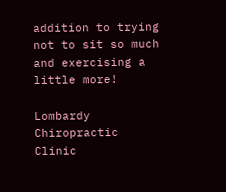addition to trying not to sit so much and exercising a little more!

Lombardy Chiropractic Clinic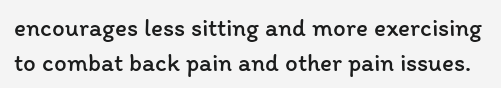encourages less sitting and more exercising to combat back pain and other pain issues.